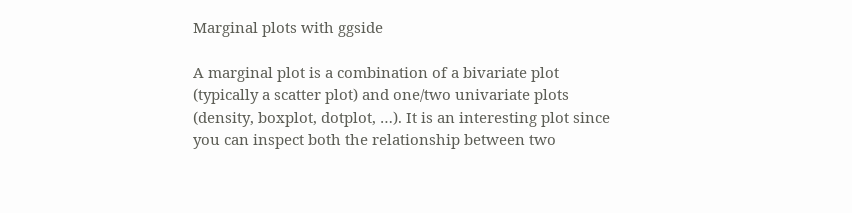Marginal plots with ggside

A marginal plot is a combination of a bivariate plot (typically a scatter plot) and one/two univariate plots (density, boxplot, dotplot, …). It is an interesting plot since you can inspect both the relationship between two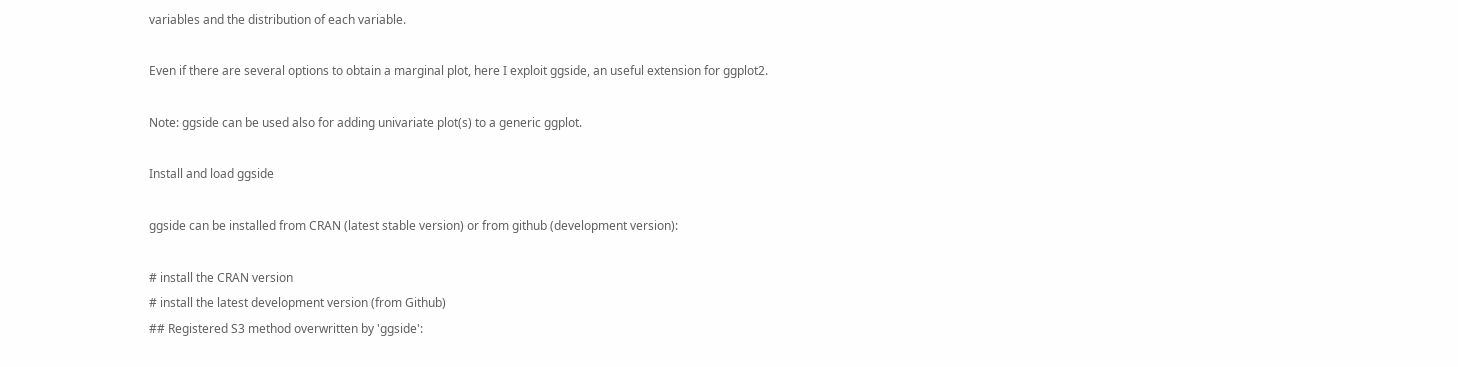variables and the distribution of each variable.

Even if there are several options to obtain a marginal plot, here I exploit ggside, an useful extension for ggplot2.

Note: ggside can be used also for adding univariate plot(s) to a generic ggplot.

Install and load ggside

ggside can be installed from CRAN (latest stable version) or from github (development version):

# install the CRAN version
# install the latest development version (from Github)
## Registered S3 method overwritten by 'ggside':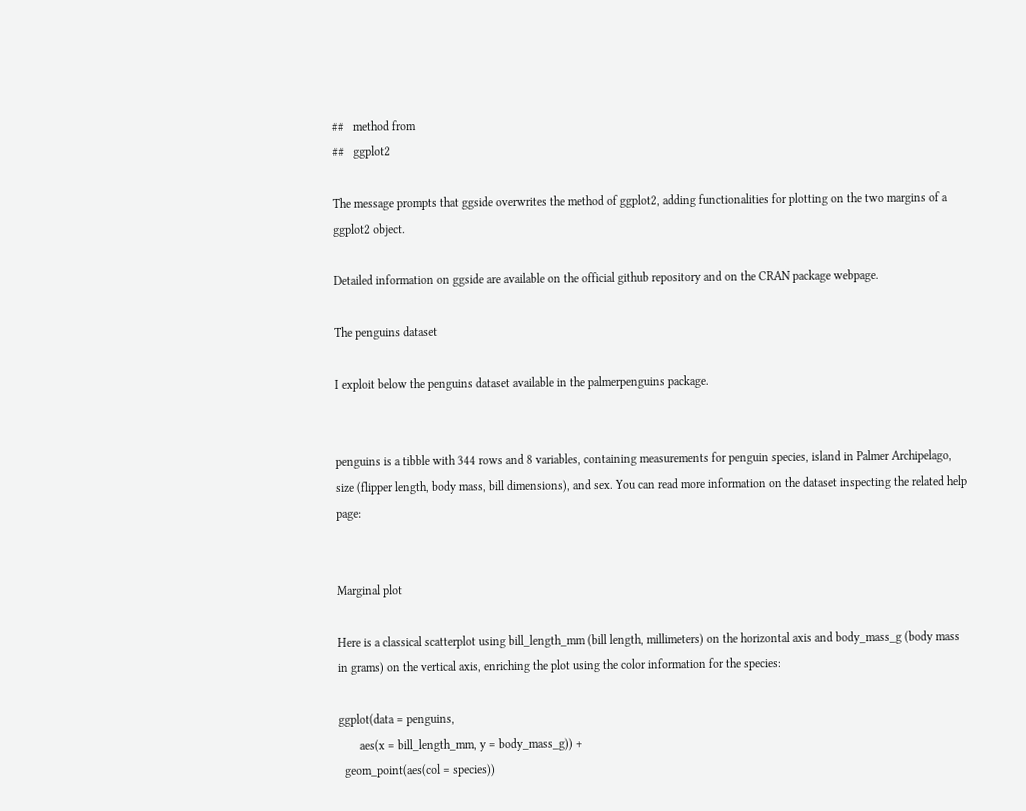##   method from
##   ggplot2

The message prompts that ggside overwrites the method of ggplot2, adding functionalities for plotting on the two margins of a ggplot2 object.

Detailed information on ggside are available on the official github repository and on the CRAN package webpage.

The penguins dataset

I exploit below the penguins dataset available in the palmerpenguins package.


penguins is a tibble with 344 rows and 8 variables, containing measurements for penguin species, island in Palmer Archipelago, size (flipper length, body mass, bill dimensions), and sex. You can read more information on the dataset inspecting the related help page:


Marginal plot

Here is a classical scatterplot using bill_length_mm (bill length, millimeters) on the horizontal axis and body_mass_g (body mass in grams) on the vertical axis, enriching the plot using the color information for the species:

ggplot(data = penguins,
       aes(x = bill_length_mm, y = body_mass_g)) +
  geom_point(aes(col = species))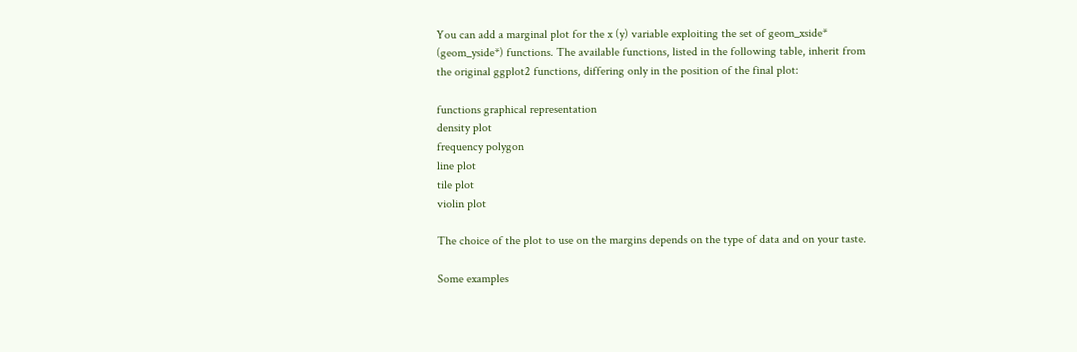You can add a marginal plot for the x (y) variable exploiting the set of geom_xside* (geom_yside*) functions. The available functions, listed in the following table, inherit from the original ggplot2 functions, differing only in the position of the final plot:

functions graphical representation
density plot
frequency polygon
line plot
tile plot
violin plot

The choice of the plot to use on the margins depends on the type of data and on your taste.

Some examples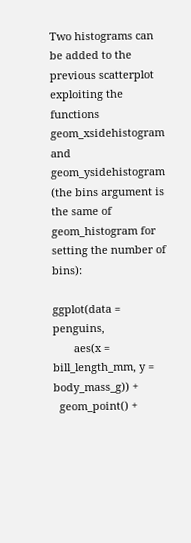Two histograms can be added to the previous scatterplot exploiting the functions geom_xsidehistogram and geom_ysidehistogram (the bins argument is the same of geom_histogram for setting the number of bins):

ggplot(data = penguins,
       aes(x = bill_length_mm, y = body_mass_g)) +
  geom_point() +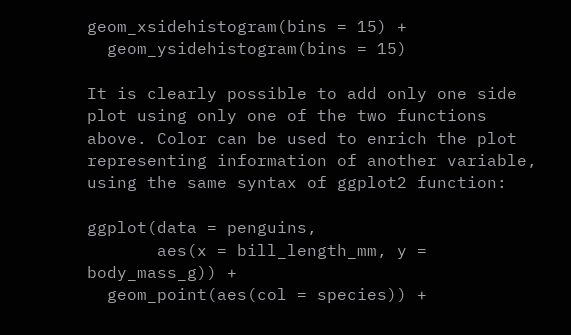geom_xsidehistogram(bins = 15) +
  geom_ysidehistogram(bins = 15)

It is clearly possible to add only one side plot using only one of the two functions above. Color can be used to enrich the plot representing information of another variable, using the same syntax of ggplot2 function:

ggplot(data = penguins,
       aes(x = bill_length_mm, y = body_mass_g)) +
  geom_point(aes(col = species)) +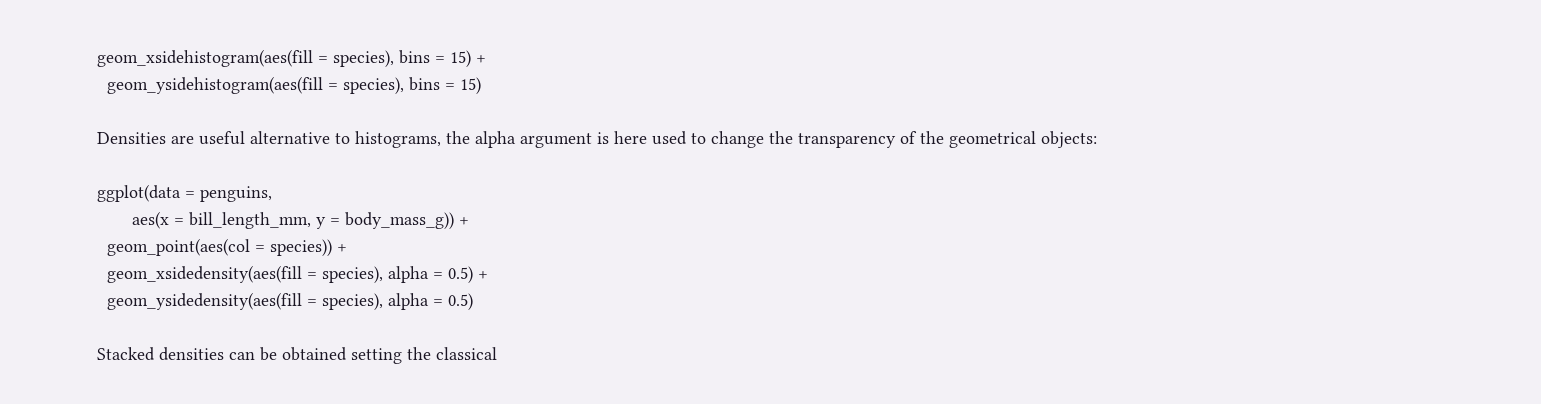geom_xsidehistogram(aes(fill = species), bins = 15) +
  geom_ysidehistogram(aes(fill = species), bins = 15)

Densities are useful alternative to histograms, the alpha argument is here used to change the transparency of the geometrical objects:

ggplot(data = penguins,
       aes(x = bill_length_mm, y = body_mass_g)) +
  geom_point(aes(col = species)) +
  geom_xsidedensity(aes(fill = species), alpha = 0.5) +
  geom_ysidedensity(aes(fill = species), alpha = 0.5)

Stacked densities can be obtained setting the classical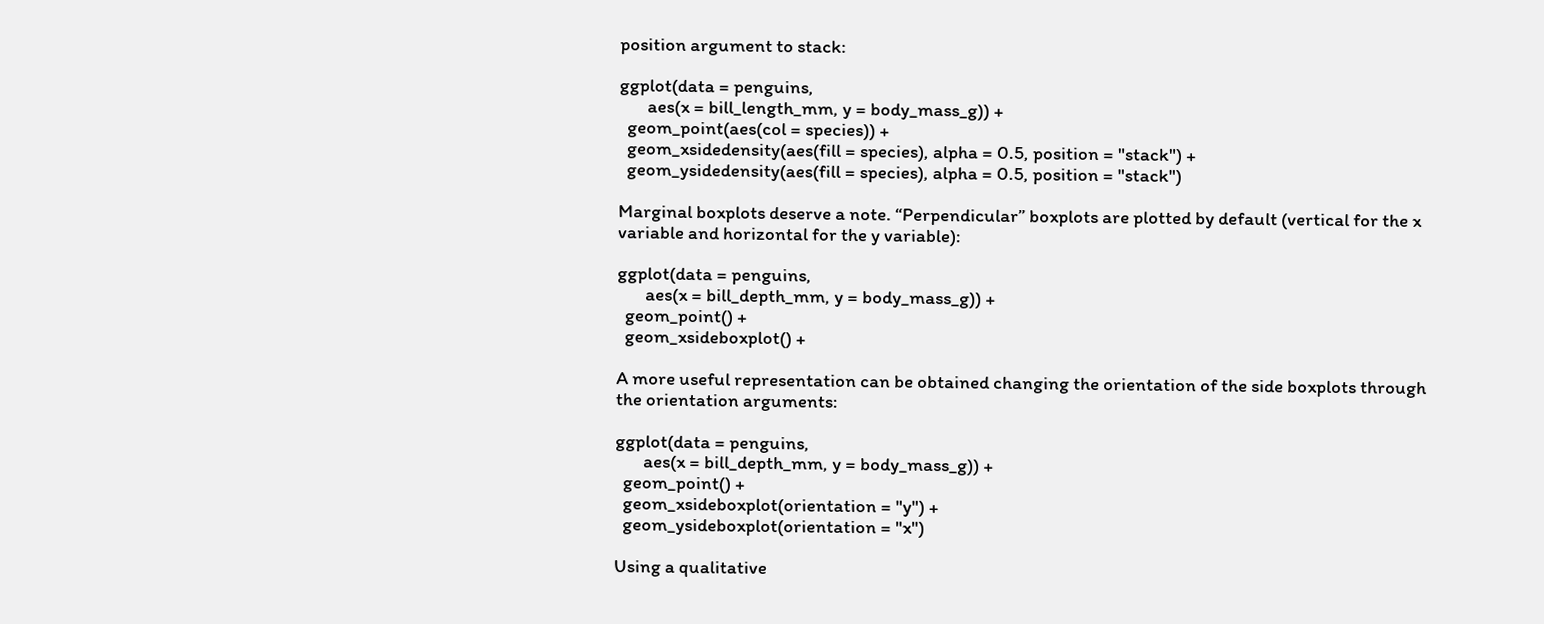position argument to stack:

ggplot(data = penguins,
       aes(x = bill_length_mm, y = body_mass_g)) +
  geom_point(aes(col = species)) +
  geom_xsidedensity(aes(fill = species), alpha = 0.5, position = "stack") +
  geom_ysidedensity(aes(fill = species), alpha = 0.5, position = "stack")

Marginal boxplots deserve a note. “Perpendicular” boxplots are plotted by default (vertical for the x variable and horizontal for the y variable):

ggplot(data = penguins,
       aes(x = bill_depth_mm, y = body_mass_g)) +
  geom_point() +
  geom_xsideboxplot() +

A more useful representation can be obtained changing the orientation of the side boxplots through the orientation arguments:

ggplot(data = penguins,
       aes(x = bill_depth_mm, y = body_mass_g)) +
  geom_point() +
  geom_xsideboxplot(orientation = "y") +
  geom_ysideboxplot(orientation = "x")

Using a qualitative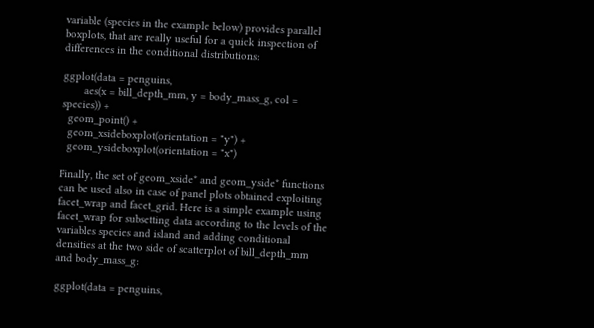variable (species in the example below) provides parallel boxplots, that are really useful for a quick inspection of differences in the conditional distributions:

ggplot(data = penguins,
       aes(x = bill_depth_mm, y = body_mass_g, col = species)) +
  geom_point() +
  geom_xsideboxplot(orientation = "y") +
  geom_ysideboxplot(orientation = "x")

Finally, the set of geom_xside* and geom_yside* functions can be used also in case of panel plots obtained exploiting facet_wrap and facet_grid. Here is a simple example using facet_wrap for subsetting data according to the levels of the variables species and island and adding conditional densities at the two side of scatterplot of bill_depth_mm and body_mass_g:

ggplot(data = penguins,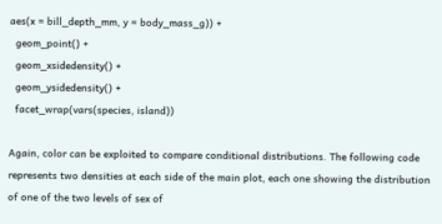aes(x = bill_depth_mm, y = body_mass_g)) +
  geom_point() +
  geom_xsidedensity() +
  geom_ysidedensity() +
  facet_wrap(vars(species, island))

Again, color can be exploited to compare conditional distributions. The following code represents two densities at each side of the main plot, each one showing the distribution of one of the two levels of sex of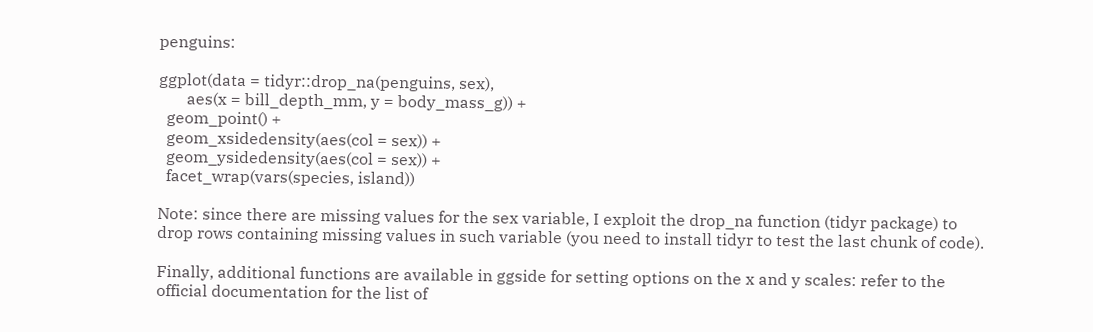penguins:

ggplot(data = tidyr::drop_na(penguins, sex),
       aes(x = bill_depth_mm, y = body_mass_g)) +
  geom_point() +
  geom_xsidedensity(aes(col = sex)) +
  geom_ysidedensity(aes(col = sex)) +
  facet_wrap(vars(species, island))

Note: since there are missing values for the sex variable, I exploit the drop_na function (tidyr package) to drop rows containing missing values in such variable (you need to install tidyr to test the last chunk of code).

Finally, additional functions are available in ggside for setting options on the x and y scales: refer to the official documentation for the list of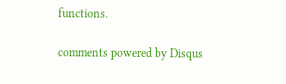functions.

comments powered by Disqus